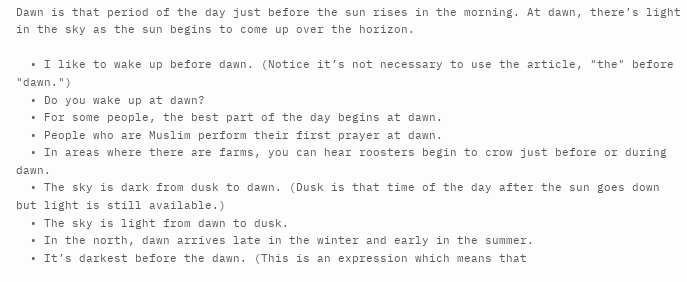Dawn is that period of the day just before the sun rises in the morning. At dawn, there’s light in the sky as the sun begins to come up over the horizon.

  • I like to wake up before dawn. (Notice it’s not necessary to use the article, "the" before "dawn.")
  • Do you wake up at dawn?
  • For some people, the best part of the day begins at dawn.
  • People who are Muslim perform their first prayer at dawn.
  • In areas where there are farms, you can hear roosters begin to crow just before or during dawn.
  • The sky is dark from dusk to dawn. (Dusk is that time of the day after the sun goes down but light is still available.)
  • The sky is light from dawn to dusk.
  • In the north, dawn arrives late in the winter and early in the summer.
  • It’s darkest before the dawn. (This is an expression which means that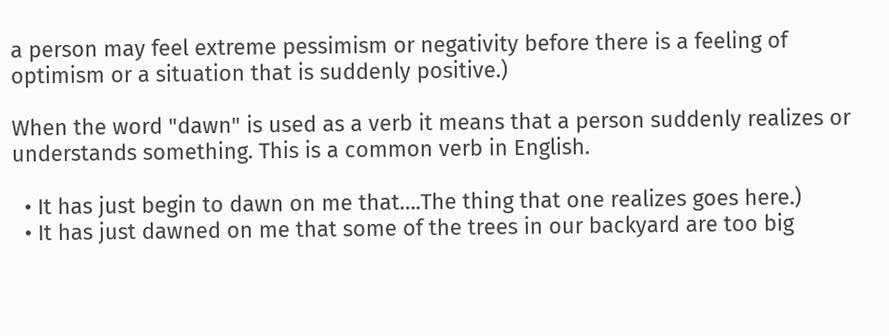a person may feel extreme pessimism or negativity before there is a feeling of optimism or a situation that is suddenly positive.)

When the word "dawn" is used as a verb it means that a person suddenly realizes or understands something. This is a common verb in English.

  • It has just begin to dawn on me that….The thing that one realizes goes here.)
  • It has just dawned on me that some of the trees in our backyard are too big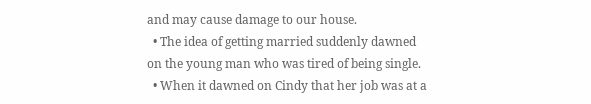and may cause damage to our house.
  • The idea of getting married suddenly dawned on the young man who was tired of being single.
  • When it dawned on Cindy that her job was at a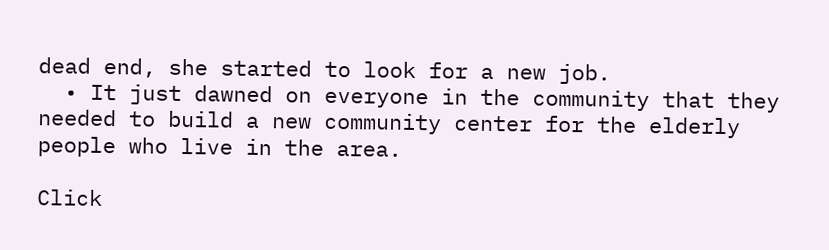dead end, she started to look for a new job.
  • It just dawned on everyone in the community that they needed to build a new community center for the elderly people who live in the area.

Click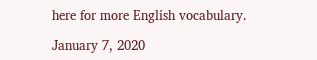here for more English vocabulary.

January 7, 2020